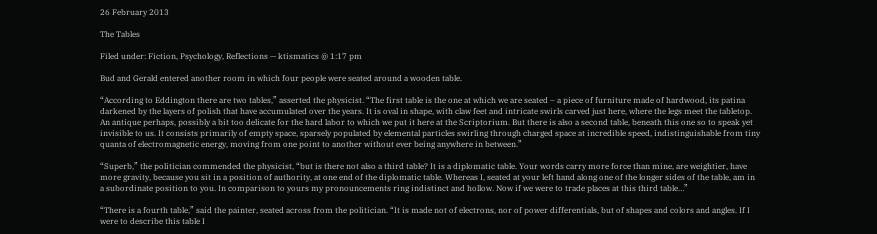26 February 2013

The Tables

Filed under: Fiction, Psychology, Reflections — ktismatics @ 1:17 pm

Bud and Gerald entered another room in which four people were seated around a wooden table.

“According to Eddington there are two tables,” asserted the physicist. “The first table is the one at which we are seated – a piece of furniture made of hardwood, its patina darkened by the layers of polish that have accumulated over the years. It is oval in shape, with claw feet and intricate swirls carved just here, where the legs meet the tabletop. An antique perhaps, possibly a bit too delicate for the hard labor to which we put it here at the Scriptorium. But there is also a second table, beneath this one so to speak yet invisible to us. It consists primarily of empty space, sparsely populated by elemental particles swirling through charged space at incredible speed, indistinguishable from tiny quanta of electromagnetic energy, moving from one point to another without ever being anywhere in between.”

“Superb,” the politician commended the physicist, “but is there not also a third table? It is a diplomatic table. Your words carry more force than mine, are weightier, have more gravity, because you sit in a position of authority, at one end of the diplomatic table. Whereas I, seated at your left hand along one of the longer sides of the table, am in a subordinate position to you. In comparison to yours my pronouncements ring indistinct and hollow. Now if we were to trade places at this third table…”

“There is a fourth table,” said the painter, seated across from the politician. “It is made not of electrons, nor of power differentials, but of shapes and colors and angles. If I were to describe this table I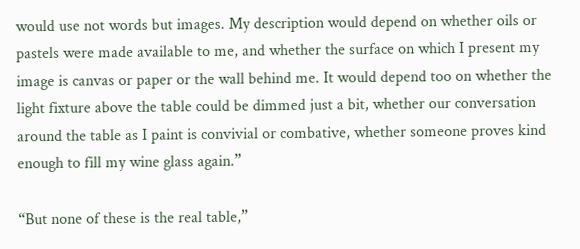would use not words but images. My description would depend on whether oils or pastels were made available to me, and whether the surface on which I present my image is canvas or paper or the wall behind me. It would depend too on whether the light fixture above the table could be dimmed just a bit, whether our conversation around the table as I paint is convivial or combative, whether someone proves kind enough to fill my wine glass again.”

“But none of these is the real table,”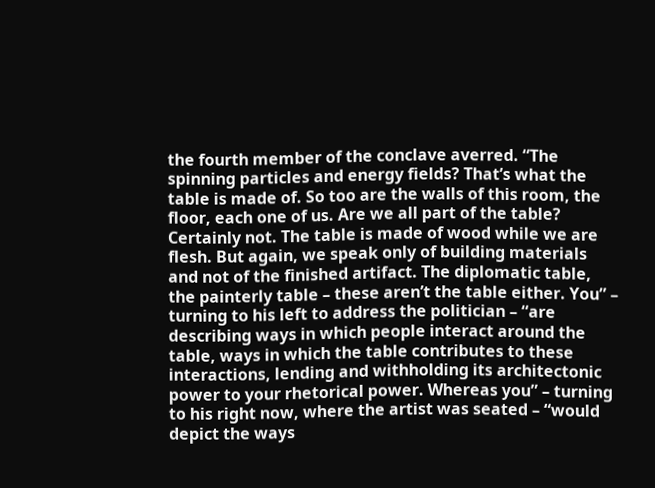the fourth member of the conclave averred. “The spinning particles and energy fields? That’s what the table is made of. So too are the walls of this room, the floor, each one of us. Are we all part of the table? Certainly not. The table is made of wood while we are flesh. But again, we speak only of building materials and not of the finished artifact. The diplomatic table, the painterly table – these aren’t the table either. You” – turning to his left to address the politician – “are describing ways in which people interact around the table, ways in which the table contributes to these interactions, lending and withholding its architectonic power to your rhetorical power. Whereas you” – turning to his right now, where the artist was seated – “would depict the ways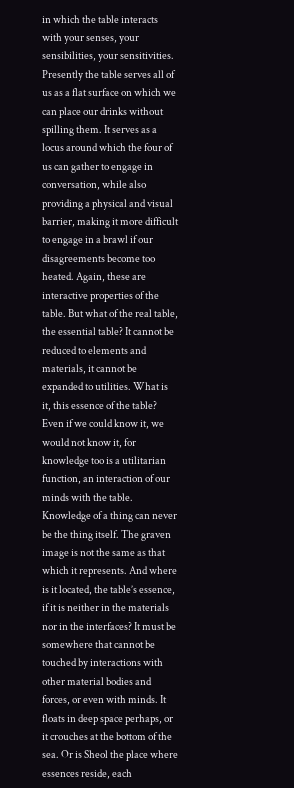in which the table interacts with your senses, your sensibilities, your sensitivities. Presently the table serves all of us as a flat surface on which we can place our drinks without spilling them. It serves as a locus around which the four of us can gather to engage in conversation, while also providing a physical and visual barrier, making it more difficult to engage in a brawl if our disagreements become too heated. Again, these are interactive properties of the table. But what of the real table, the essential table? It cannot be reduced to elements and materials, it cannot be expanded to utilities. What is it, this essence of the table? Even if we could know it, we would not know it, for knowledge too is a utilitarian function, an interaction of our minds with the table. Knowledge of a thing can never be the thing itself. The graven image is not the same as that which it represents. And where is it located, the table’s essence, if it is neither in the materials nor in the interfaces? It must be somewhere that cannot be touched by interactions with other material bodies and forces, or even with minds. It floats in deep space perhaps, or it crouches at the bottom of the sea. Or is Sheol the place where essences reside, each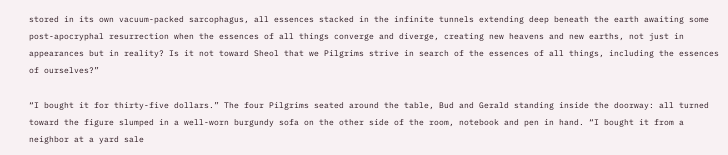stored in its own vacuum-packed sarcophagus, all essences stacked in the infinite tunnels extending deep beneath the earth awaiting some post-apocryphal resurrection when the essences of all things converge and diverge, creating new heavens and new earths, not just in appearances but in reality? Is it not toward Sheol that we Pilgrims strive in search of the essences of all things, including the essences of ourselves?”

“I bought it for thirty-five dollars.” The four Pilgrims seated around the table, Bud and Gerald standing inside the doorway: all turned toward the figure slumped in a well-worn burgundy sofa on the other side of the room, notebook and pen in hand. “I bought it from a neighbor at a yard sale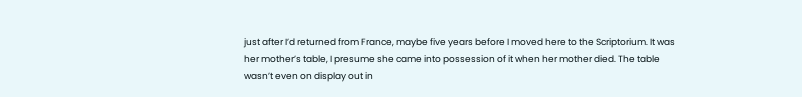just after I’d returned from France, maybe five years before I moved here to the Scriptorium. It was her mother’s table, I presume she came into possession of it when her mother died. The table wasn’t even on display out in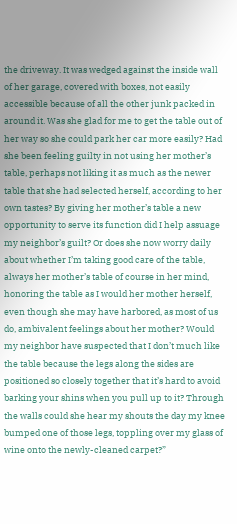the driveway. It was wedged against the inside wall of her garage, covered with boxes, not easily accessible because of all the other junk packed in around it. Was she glad for me to get the table out of her way so she could park her car more easily? Had she been feeling guilty in not using her mother’s table, perhaps not liking it as much as the newer table that she had selected herself, according to her own tastes? By giving her mother’s table a new opportunity to serve its function did I help assuage my neighbor’s guilt? Or does she now worry daily about whether I’m taking good care of the table, always her mother’s table of course in her mind, honoring the table as I would her mother herself, even though she may have harbored, as most of us do, ambivalent feelings about her mother? Would my neighbor have suspected that I don’t much like the table because the legs along the sides are positioned so closely together that it’s hard to avoid barking your shins when you pull up to it? Through the walls could she hear my shouts the day my knee bumped one of those legs, toppling over my glass of wine onto the newly-cleaned carpet?”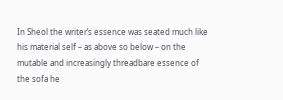In Sheol the writer’s essence was seated much like his material self – as above so below – on the mutable and increasingly threadbare essence of the sofa he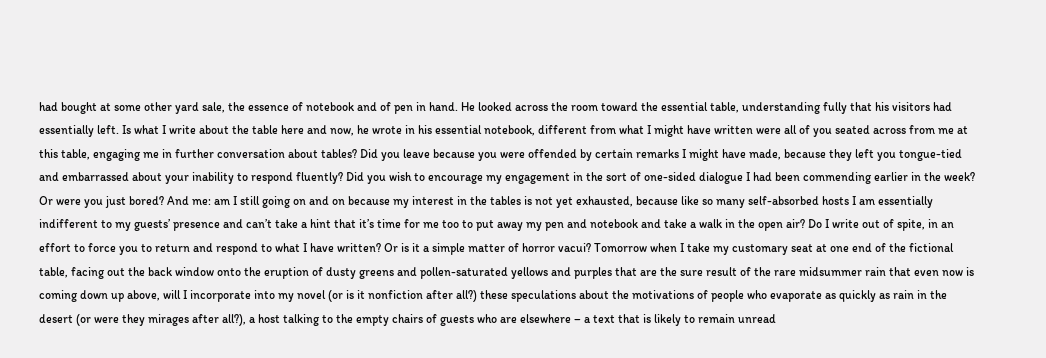had bought at some other yard sale, the essence of notebook and of pen in hand. He looked across the room toward the essential table, understanding fully that his visitors had essentially left. Is what I write about the table here and now, he wrote in his essential notebook, different from what I might have written were all of you seated across from me at this table, engaging me in further conversation about tables? Did you leave because you were offended by certain remarks I might have made, because they left you tongue-tied and embarrassed about your inability to respond fluently? Did you wish to encourage my engagement in the sort of one-sided dialogue I had been commending earlier in the week? Or were you just bored? And me: am I still going on and on because my interest in the tables is not yet exhausted, because like so many self-absorbed hosts I am essentially indifferent to my guests’ presence and can’t take a hint that it’s time for me too to put away my pen and notebook and take a walk in the open air? Do I write out of spite, in an effort to force you to return and respond to what I have written? Or is it a simple matter of horror vacui? Tomorrow when I take my customary seat at one end of the fictional table, facing out the back window onto the eruption of dusty greens and pollen-saturated yellows and purples that are the sure result of the rare midsummer rain that even now is coming down up above, will I incorporate into my novel (or is it nonfiction after all?) these speculations about the motivations of people who evaporate as quickly as rain in the desert (or were they mirages after all?), a host talking to the empty chairs of guests who are elsewhere – a text that is likely to remain unread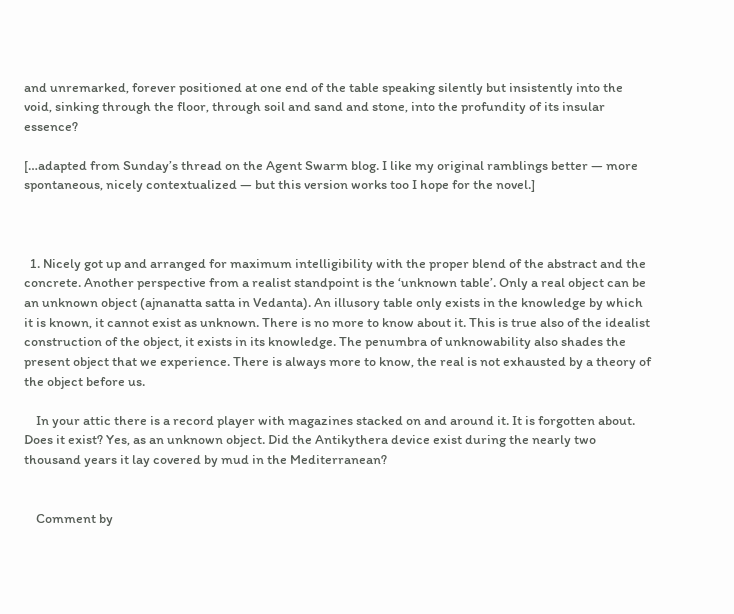and unremarked, forever positioned at one end of the table speaking silently but insistently into the void, sinking through the floor, through soil and sand and stone, into the profundity of its insular essence?

[…adapted from Sunday’s thread on the Agent Swarm blog. I like my original ramblings better — more spontaneous, nicely contextualized — but this version works too I hope for the novel.]



  1. Nicely got up and arranged for maximum intelligibility with the proper blend of the abstract and the concrete. Another perspective from a realist standpoint is the ‘unknown table’. Only a real object can be an unknown object (ajnanatta satta in Vedanta). An illusory table only exists in the knowledge by which it is known, it cannot exist as unknown. There is no more to know about it. This is true also of the idealist construction of the object, it exists in its knowledge. The penumbra of unknowability also shades the present object that we experience. There is always more to know, the real is not exhausted by a theory of the object before us.

    In your attic there is a record player with magazines stacked on and around it. It is forgotten about. Does it exist? Yes, as an unknown object. Did the Antikythera device exist during the nearly two thousand years it lay covered by mud in the Mediterranean?


    Comment by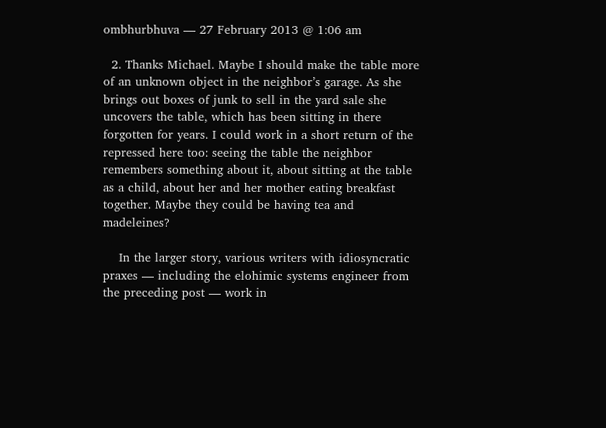ombhurbhuva — 27 February 2013 @ 1:06 am

  2. Thanks Michael. Maybe I should make the table more of an unknown object in the neighbor’s garage. As she brings out boxes of junk to sell in the yard sale she uncovers the table, which has been sitting in there forgotten for years. I could work in a short return of the repressed here too: seeing the table the neighbor remembers something about it, about sitting at the table as a child, about her and her mother eating breakfast together. Maybe they could be having tea and madeleines?

    In the larger story, various writers with idiosyncratic praxes — including the elohimic systems engineer from the preceding post — work in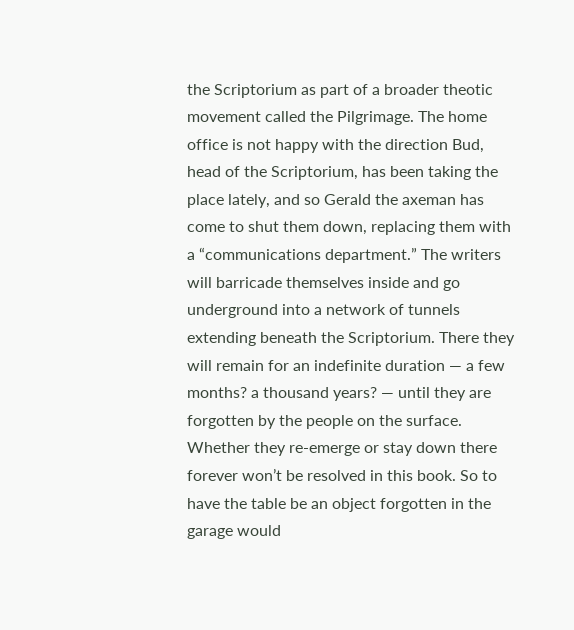the Scriptorium as part of a broader theotic movement called the Pilgrimage. The home office is not happy with the direction Bud, head of the Scriptorium, has been taking the place lately, and so Gerald the axeman has come to shut them down, replacing them with a “communications department.” The writers will barricade themselves inside and go underground into a network of tunnels extending beneath the Scriptorium. There they will remain for an indefinite duration — a few months? a thousand years? — until they are forgotten by the people on the surface. Whether they re-emerge or stay down there forever won’t be resolved in this book. So to have the table be an object forgotten in the garage would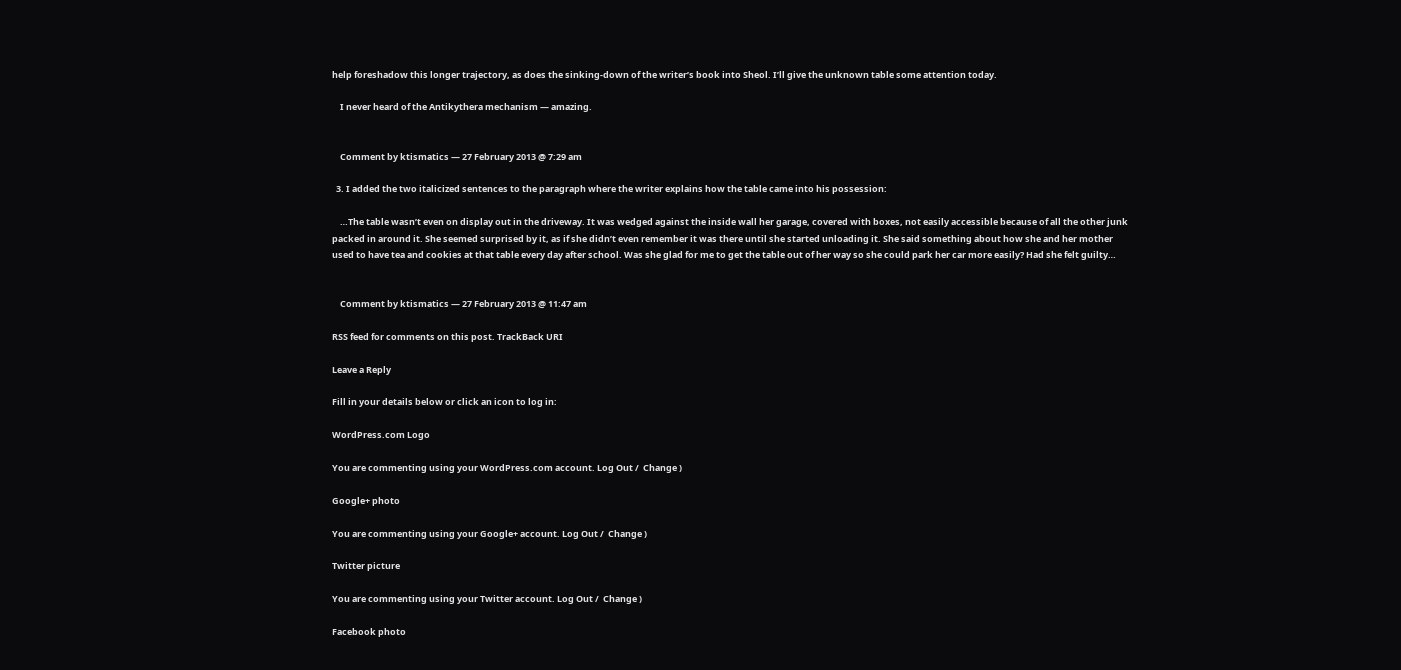help foreshadow this longer trajectory, as does the sinking-down of the writer’s book into Sheol. I’ll give the unknown table some attention today.

    I never heard of the Antikythera mechanism — amazing.


    Comment by ktismatics — 27 February 2013 @ 7:29 am

  3. I added the two italicized sentences to the paragraph where the writer explains how the table came into his possession:

    …The table wasn’t even on display out in the driveway. It was wedged against the inside wall her garage, covered with boxes, not easily accessible because of all the other junk packed in around it. She seemed surprised by it, as if she didn’t even remember it was there until she started unloading it. She said something about how she and her mother used to have tea and cookies at that table every day after school. Was she glad for me to get the table out of her way so she could park her car more easily? Had she felt guilty…


    Comment by ktismatics — 27 February 2013 @ 11:47 am

RSS feed for comments on this post. TrackBack URI

Leave a Reply

Fill in your details below or click an icon to log in:

WordPress.com Logo

You are commenting using your WordPress.com account. Log Out /  Change )

Google+ photo

You are commenting using your Google+ account. Log Out /  Change )

Twitter picture

You are commenting using your Twitter account. Log Out /  Change )

Facebook photo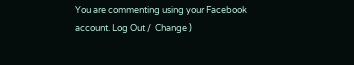You are commenting using your Facebook account. Log Out /  Change )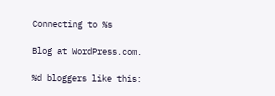Connecting to %s

Blog at WordPress.com.

%d bloggers like this: